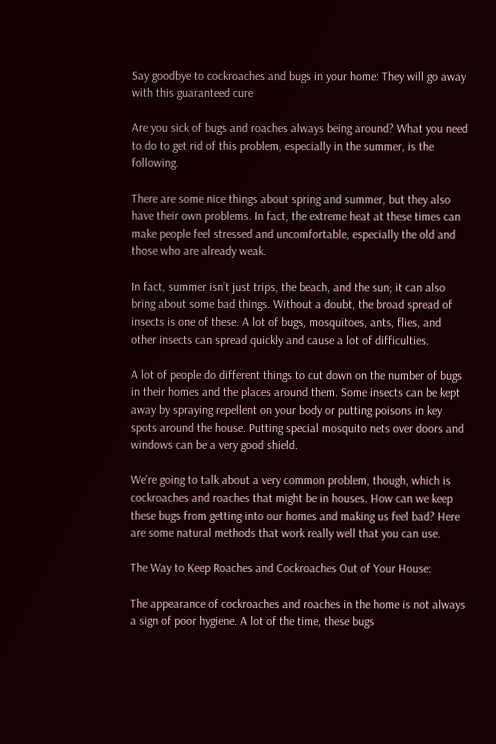Say goodbye to cockroaches and bugs in your home: They will go away with this guaranteed cure

Are you sick of bugs and roaches always being around? What you need to do to get rid of this problem, especially in the summer, is the following.

There are some nice things about spring and summer, but they also have their own problems. In fact, the extreme heat at these times can make people feel stressed and uncomfortable, especially the old and those who are already weak.

In fact, summer isn’t just trips, the beach, and the sun; it can also bring about some bad things. Without a doubt, the broad spread of insects is one of these. A lot of bugs, mosquitoes, ants, flies, and other insects can spread quickly and cause a lot of difficulties.

A lot of people do different things to cut down on the number of bugs in their homes and the places around them. Some insects can be kept away by spraying repellent on your body or putting poisons in key spots around the house. Putting special mosquito nets over doors and windows can be a very good shield.

We’re going to talk about a very common problem, though, which is cockroaches and roaches that might be in houses. How can we keep these bugs from getting into our homes and making us feel bad? Here are some natural methods that work really well that you can use.

The Way to Keep Roaches and Cockroaches Out of Your House:

The appearance of cockroaches and roaches in the home is not always a sign of poor hygiene. A lot of the time, these bugs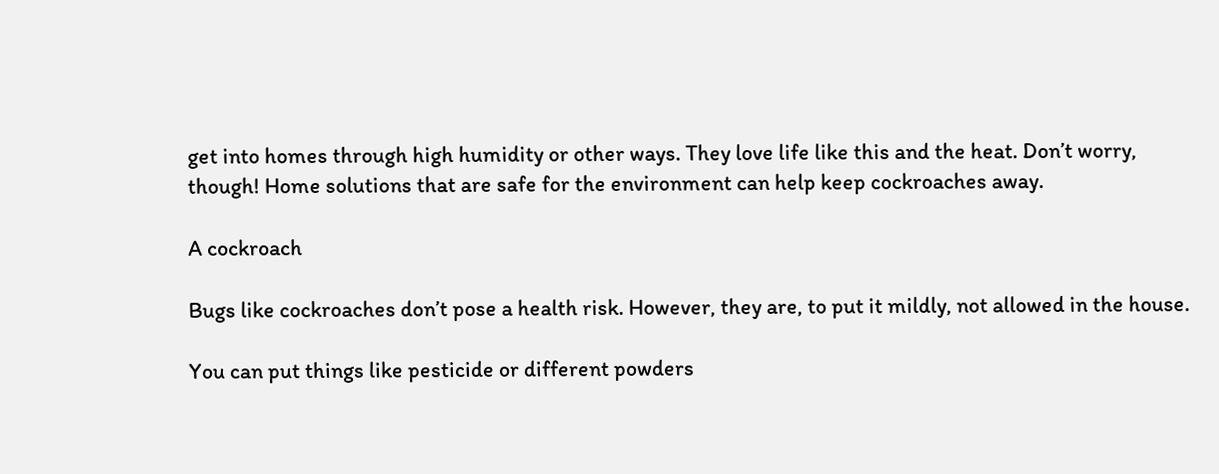get into homes through high humidity or other ways. They love life like this and the heat. Don’t worry, though! Home solutions that are safe for the environment can help keep cockroaches away.

A cockroach

Bugs like cockroaches don’t pose a health risk. However, they are, to put it mildly, not allowed in the house.

You can put things like pesticide or different powders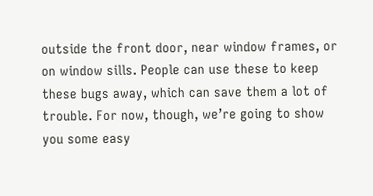outside the front door, near window frames, or on window sills. People can use these to keep these bugs away, which can save them a lot of trouble. For now, though, we’re going to show you some easy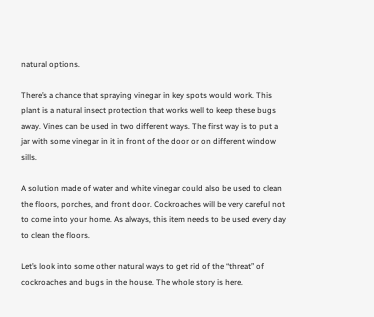natural options.

There’s a chance that spraying vinegar in key spots would work. This plant is a natural insect protection that works well to keep these bugs away. Vines can be used in two different ways. The first way is to put a jar with some vinegar in it in front of the door or on different window sills.

A solution made of water and white vinegar could also be used to clean the floors, porches, and front door. Cockroaches will be very careful not to come into your home. As always, this item needs to be used every day to clean the floors.

Let’s look into some other natural ways to get rid of the “threat” of cockroaches and bugs in the house. The whole story is here.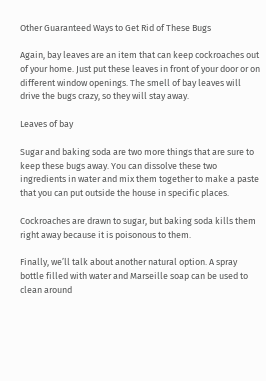Other Guaranteed Ways to Get Rid of These Bugs

Again, bay leaves are an item that can keep cockroaches out of your home. Just put these leaves in front of your door or on different window openings. The smell of bay leaves will drive the bugs crazy, so they will stay away.

Leaves of bay

Sugar and baking soda are two more things that are sure to keep these bugs away. You can dissolve these two ingredients in water and mix them together to make a paste that you can put outside the house in specific places.

Cockroaches are drawn to sugar, but baking soda kills them right away because it is poisonous to them.

Finally, we’ll talk about another natural option. A spray bottle filled with water and Marseille soap can be used to clean around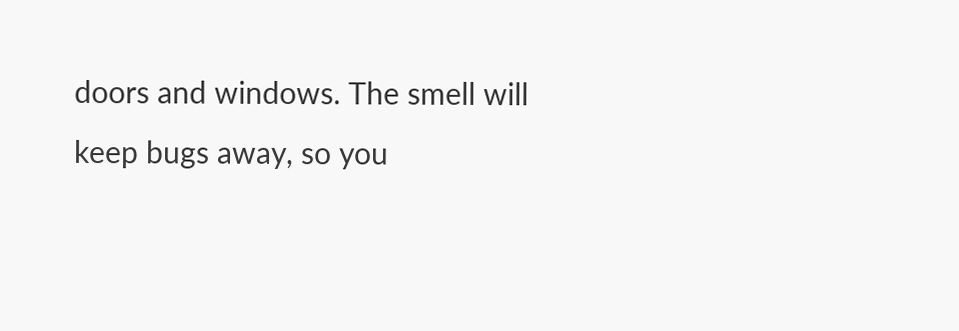doors and windows. The smell will keep bugs away, so you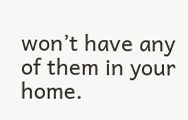won’t have any of them in your home.